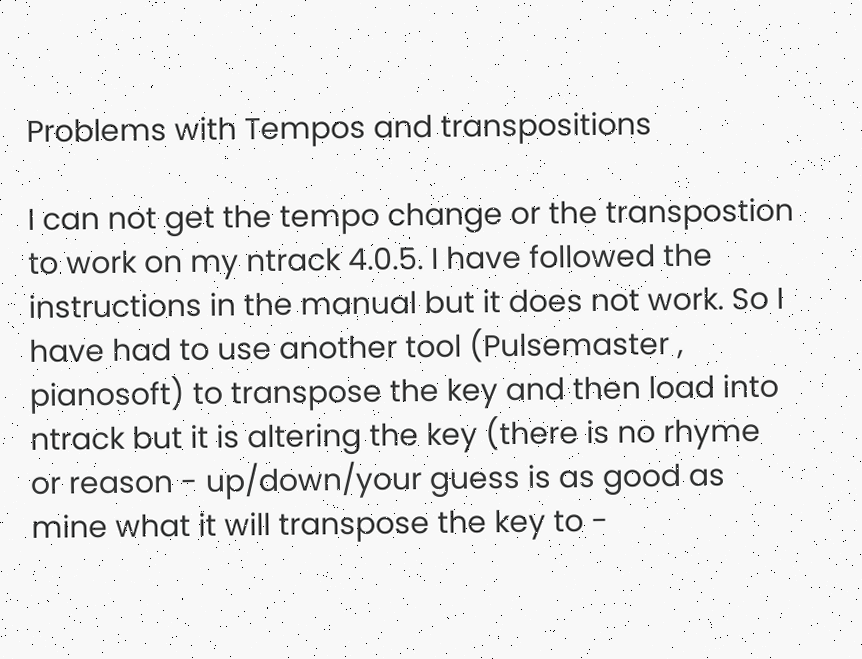Problems with Tempos and transpositions

I can not get the tempo change or the transpostion to work on my ntrack 4.0.5. I have followed the instructions in the manual but it does not work. So I have had to use another tool (Pulsemaster , pianosoft) to transpose the key and then load into ntrack but it is altering the key (there is no rhyme or reason - up/down/your guess is as good as mine what it will transpose the key to -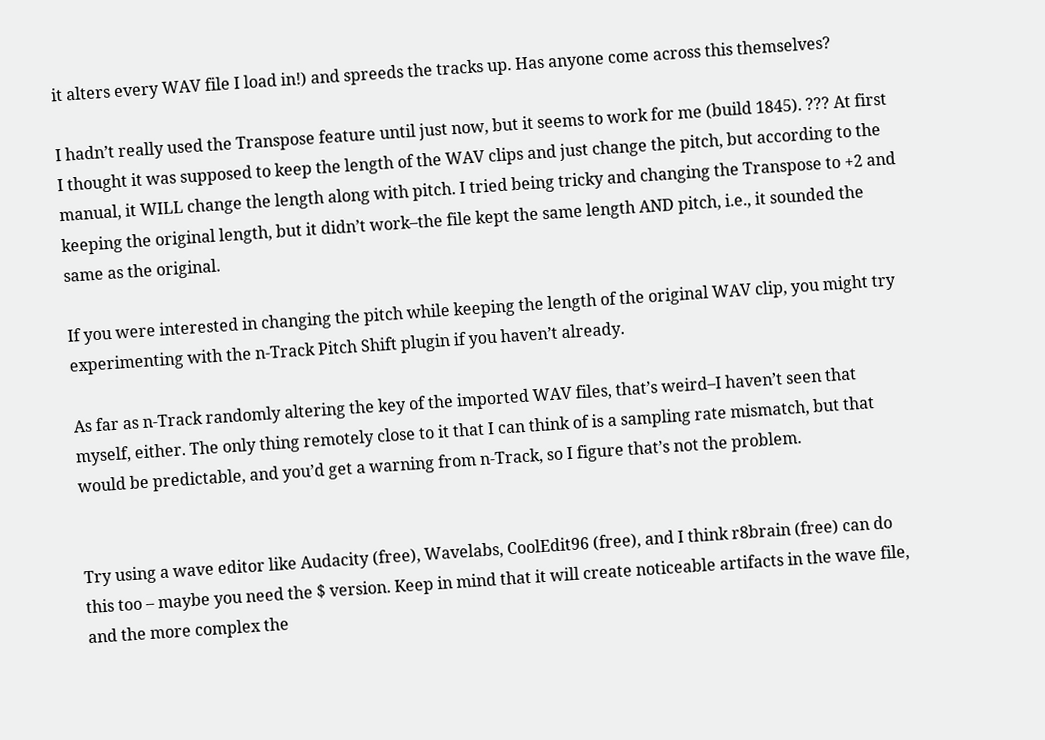it alters every WAV file I load in!) and spreeds the tracks up. Has anyone come across this themselves?

I hadn’t really used the Transpose feature until just now, but it seems to work for me (build 1845). ??? At first I thought it was supposed to keep the length of the WAV clips and just change the pitch, but according to the manual, it WILL change the length along with pitch. I tried being tricky and changing the Transpose to +2 and keeping the original length, but it didn’t work–the file kept the same length AND pitch, i.e., it sounded the same as the original.

If you were interested in changing the pitch while keeping the length of the original WAV clip, you might try experimenting with the n-Track Pitch Shift plugin if you haven’t already.

As far as n-Track randomly altering the key of the imported WAV files, that’s weird–I haven’t seen that myself, either. The only thing remotely close to it that I can think of is a sampling rate mismatch, but that would be predictable, and you’d get a warning from n-Track, so I figure that’s not the problem.


Try using a wave editor like Audacity (free), Wavelabs, CoolEdit96 (free), and I think r8brain (free) can do this too – maybe you need the $ version. Keep in mind that it will create noticeable artifacts in the wave file, and the more complex the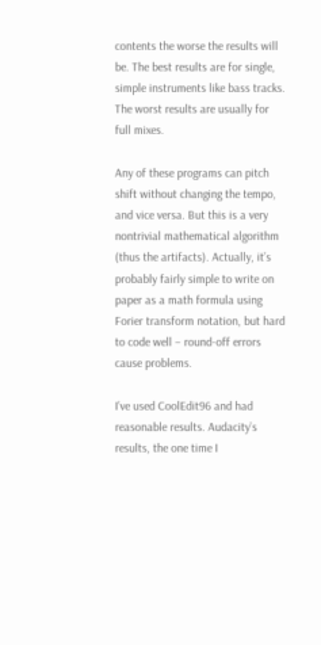contents the worse the results will be. The best results are for single, simple instruments like bass tracks. The worst results are usually for full mixes.

Any of these programs can pitch shift without changing the tempo, and vice versa. But this is a very nontrivial mathematical algorithm (thus the artifacts). Actually, it’s probably fairly simple to write on paper as a math formula using Forier transform notation, but hard to code well – round-off errors cause problems.

I’ve used CoolEdit96 and had reasonable results. Audacity’s results, the one time I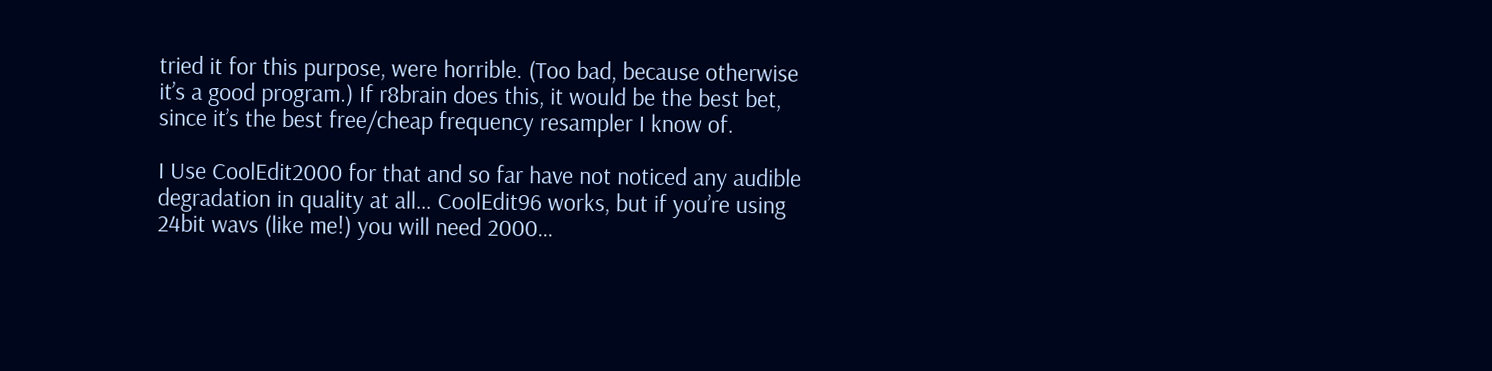tried it for this purpose, were horrible. (Too bad, because otherwise it’s a good program.) If r8brain does this, it would be the best bet, since it’s the best free/cheap frequency resampler I know of.

I Use CoolEdit2000 for that and so far have not noticed any audible degradation in quality at all… CoolEdit96 works, but if you’re using 24bit wavs (like me!) you will need 2000…